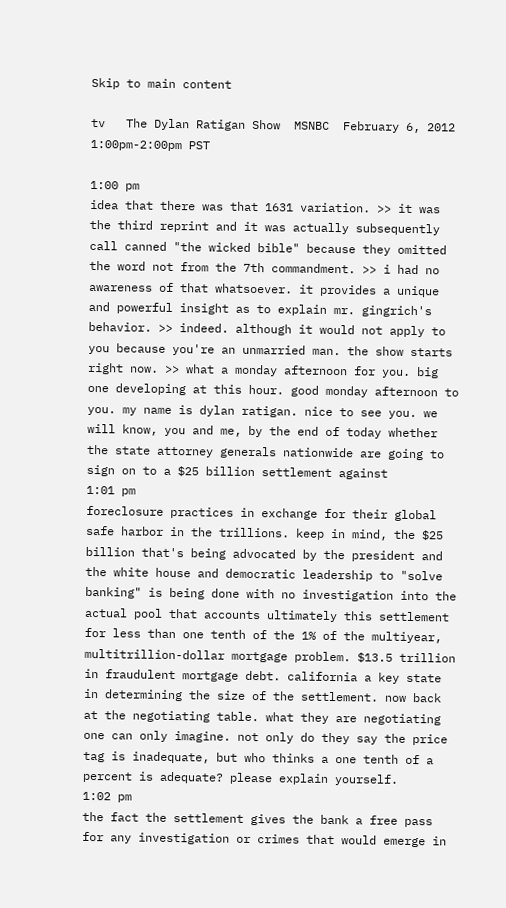Skip to main content

tv   The Dylan Ratigan Show  MSNBC  February 6, 2012 1:00pm-2:00pm PST

1:00 pm
idea that there was that 1631 variation. >> it was the third reprint and it was actually subsequently call canned "the wicked bible" because they omitted the word not from the 7th commandment. >> i had no awareness of that whatsoever. it provides a unique and powerful insight as to explain mr. gingrich's behavior. >> indeed. although it would not apply to you because you're an unmarried man. the show starts right now. >> what a monday afternoon for you. big one developing at this hour. good monday afternoon to you. my name is dylan ratigan. nice to see you. we will know, you and me, by the end of today whether the state attorney generals nationwide are going to sign on to a $25 billion settlement against
1:01 pm
foreclosure practices in exchange for their global safe harbor in the trillions. keep in mind, the $25 billion that's being advocated by the president and the white house and democratic leadership to "solve banking" is being done with no investigation into the actual pool that accounts ultimately this settlement for less than one tenth of the 1% of the multiyear, multitrillion-dollar mortgage problem. $13.5 trillion in fraudulent mortgage debt. california a key state in determining the size of the settlement. now back at the negotiating table. what they are negotiating one can only imagine. not only do they say the price tag is inadequate, but who thinks a one tenth of a percent is adequate? please explain yourself.
1:02 pm
the fact the settlement gives the bank a free pass for any investigation or crimes that would emerge in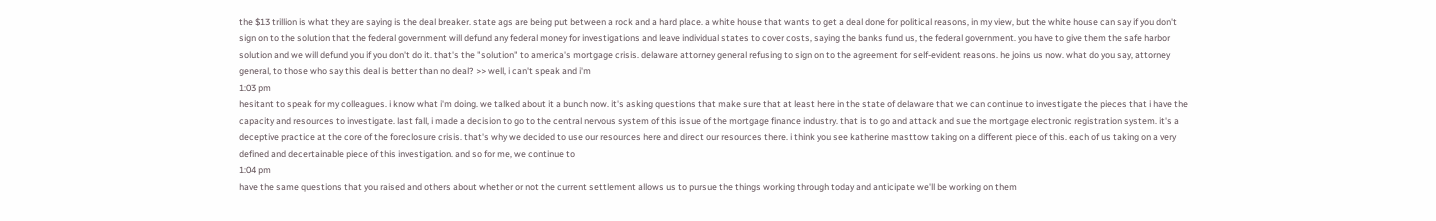the $13 trillion is what they are saying is the deal breaker. state ags are being put between a rock and a hard place. a white house that wants to get a deal done for political reasons, in my view, but the white house can say if you don't sign on to the solution that the federal government will defund any federal money for investigations and leave individual states to cover costs, saying the banks fund us, the federal government. you have to give them the safe harbor solution and we will defund you if you don't do it. that's the "solution" to america's mortgage crisis. delaware attorney general refusing to sign on to the agreement for self-evident reasons. he joins us now. what do you say, attorney general, to those who say this deal is better than no deal? >> well, i can't speak and i'm
1:03 pm
hesitant to speak for my colleagues. i know what i'm doing. we talked about it a bunch now. it's asking questions that make sure that at least here in the state of delaware that we can continue to investigate the pieces that i have the capacity and resources to investigate. last fall, i made a decision to go to the central nervous system of this issue of the mortgage finance industry. that is to go and attack and sue the mortgage electronic registration system. it's a deceptive practice at the core of the foreclosure crisis. that's why we decided to use our resources here and direct our resources there. i think you see katherine masttow taking on a different piece of this. each of us taking on a very defined and decertainable piece of this investigation. and so for me, we continue to
1:04 pm
have the same questions that you raised and others about whether or not the current settlement allows us to pursue the things working through today and anticipate we'll be working on them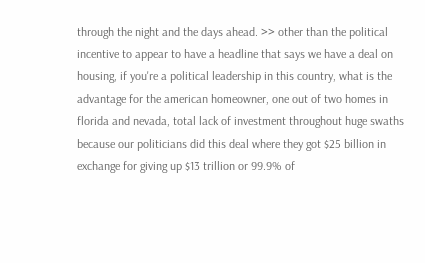through the night and the days ahead. >> other than the political incentive to appear to have a headline that says we have a deal on housing, if you're a political leadership in this country, what is the advantage for the american homeowner, one out of two homes in florida and nevada, total lack of investment throughout huge swaths because our politicians did this deal where they got $25 billion in exchange for giving up $13 trillion or 99.9% of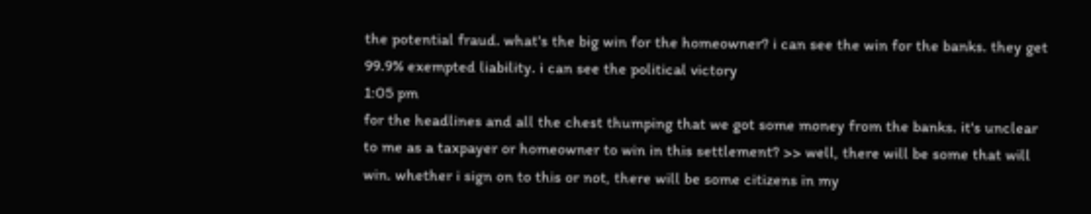the potential fraud. what's the big win for the homeowner? i can see the win for the banks. they get 99.9% exempted liability. i can see the political victory
1:05 pm
for the headlines and all the chest thumping that we got some money from the banks. it's unclear to me as a taxpayer or homeowner to win in this settlement? >> well, there will be some that will win. whether i sign on to this or not, there will be some citizens in my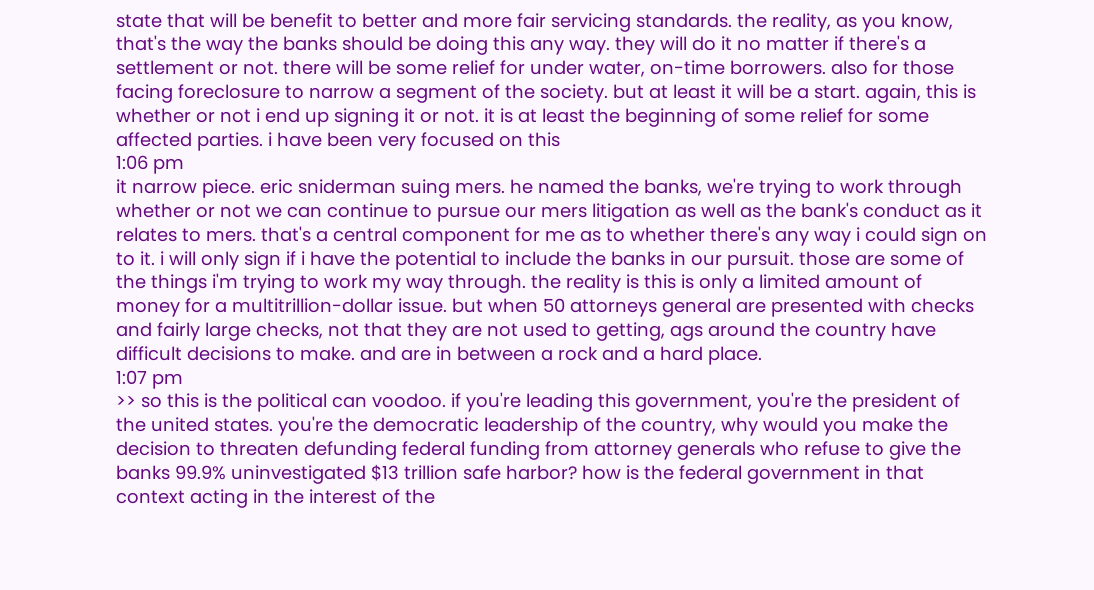state that will be benefit to better and more fair servicing standards. the reality, as you know, that's the way the banks should be doing this any way. they will do it no matter if there's a settlement or not. there will be some relief for under water, on-time borrowers. also for those facing foreclosure to narrow a segment of the society. but at least it will be a start. again, this is whether or not i end up signing it or not. it is at least the beginning of some relief for some affected parties. i have been very focused on this
1:06 pm
it narrow piece. eric sniderman suing mers. he named the banks, we're trying to work through whether or not we can continue to pursue our mers litigation as well as the bank's conduct as it relates to mers. that's a central component for me as to whether there's any way i could sign on to it. i will only sign if i have the potential to include the banks in our pursuit. those are some of the things i'm trying to work my way through. the reality is this is only a limited amount of money for a multitrillion-dollar issue. but when 50 attorneys general are presented with checks and fairly large checks, not that they are not used to getting, ags around the country have difficult decisions to make. and are in between a rock and a hard place.
1:07 pm
>> so this is the political can voodoo. if you're leading this government, you're the president of the united states. you're the democratic leadership of the country, why would you make the decision to threaten defunding federal funding from attorney generals who refuse to give the banks 99.9% uninvestigated $13 trillion safe harbor? how is the federal government in that context acting in the interest of the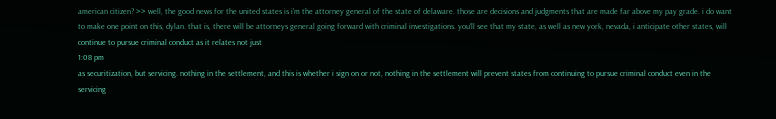american citizen? >> well, the good news for the united states is i'm the attorney general of the state of delaware. those are decisions and judgments that are made far above my pay grade. i do want to make one point on this, dylan. that is, there will be attorneys general going forward with criminal investigations. you'll see that my state, as well as new york, nevada, i anticipate other states, will continue to pursue criminal conduct as it relates not just
1:08 pm
as securitization, but servicing. nothing in the settlement, and this is whether i sign on or not, nothing in the settlement will prevent states from continuing to pursue criminal conduct even in the servicing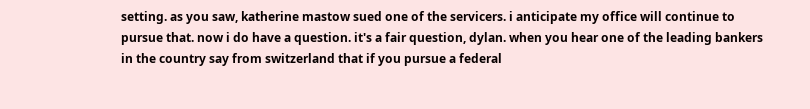setting. as you saw, katherine mastow sued one of the servicers. i anticipate my office will continue to pursue that. now i do have a question. it's a fair question, dylan. when you hear one of the leading bankers in the country say from switzerland that if you pursue a federal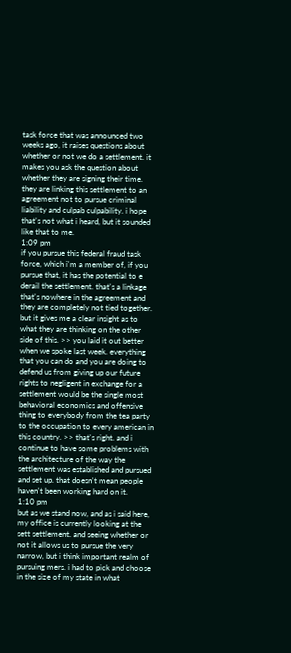task force that was announced two weeks ago, it raises questions about whether or not we do a settlement. it makes you ask the question about whether they are signing their time. they are linking this settlement to an agreement not to pursue criminal liability and culpab culpability. i hope that's not what i heard, but it sounded like that to me.
1:09 pm
if you pursue this federal fraud task force, which i'm a member of, if you pursue that, it has the potential to e derail the settlement. that's a linkage that's nowhere in the agreement and they are completely not tied together. but it gives me a clear insight as to what they are thinking on the other side of this. >> you laid it out better when we spoke last week. everything that you can do and you are doing to defend us from giving up our future rights to negligent in exchange for a settlement would be the single most behavioral economics and offensive thing to everybody from the tea party to the occupation to every american in this country. >> that's right. and i continue to have some problems with the architecture of the way the settlement was established and pursued and set up. that doesn't mean people haven't been working hard on it.
1:10 pm
but as we stand now, and as i said here, my office is currently looking at the sett settlement. and seeing whether or not it allows us to pursue the very narrow, but i think important realm of pursuing mers. i had to pick and choose in the size of my state in what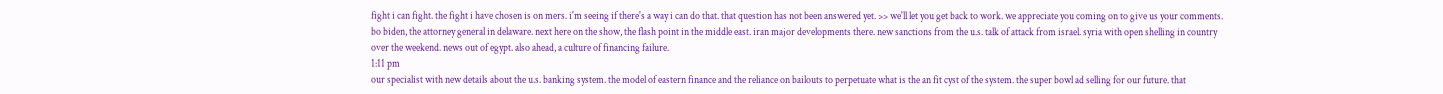fight i can fight. the fight i have chosen is on mers. i'm seeing if there's a way i can do that. that question has not been answered yet. >> we'll let you get back to work. we appreciate you coming on to give us your comments. bo biden, the attorney general in delaware. next here on the show, the flash point in the middle east. iran major developments there. new sanctions from the u.s. talk of attack from israel. syria with open shelling in country over the weekend. news out of egypt. also ahead, a culture of financing failure.
1:11 pm
our specialist with new details about the u.s. banking system. the model of eastern finance and the reliance on bailouts to perpetuate what is the an fit cyst of the system. the super bowl ad selling for our future. that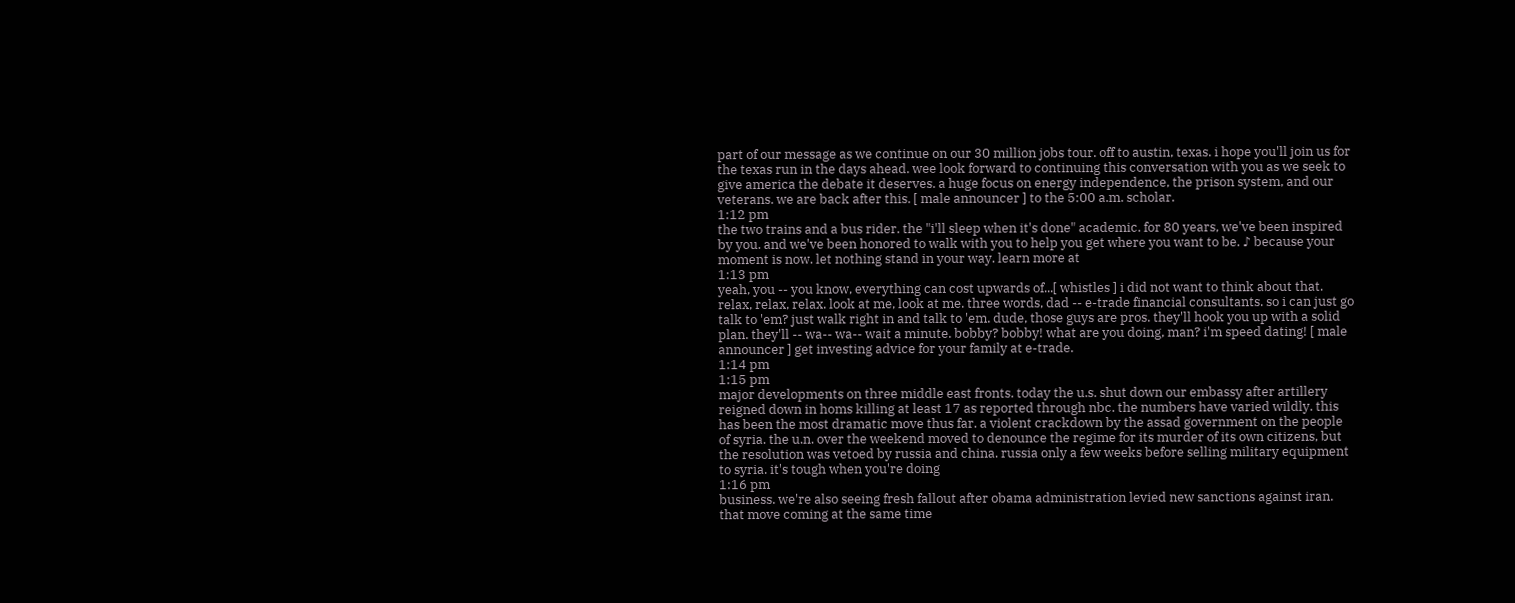part of our message as we continue on our 30 million jobs tour. off to austin, texas. i hope you'll join us for the texas run in the days ahead. wee look forward to continuing this conversation with you as we seek to give america the debate it deserves. a huge focus on energy independence, the prison system, and our veterans. we are back after this. [ male announcer ] to the 5:00 a.m. scholar.
1:12 pm
the two trains and a bus rider. the "i'll sleep when it's done" academic. for 80 years, we've been inspired by you. and we've been honored to walk with you to help you get where you want to be. ♪ because your moment is now. let nothing stand in your way. learn more at
1:13 pm
yeah, you -- you know, everything can cost upwards of...[ whistles ] i did not want to think about that. relax, relax, relax. look at me, look at me. three words, dad -- e-trade financial consultants. so i can just go talk to 'em? just walk right in and talk to 'em. dude, those guys are pros. they'll hook you up with a solid plan. they'll -- wa-- wa-- wait a minute. bobby? bobby! what are you doing, man? i'm speed dating! [ male announcer ] get investing advice for your family at e-trade.
1:14 pm
1:15 pm
major developments on three middle east fronts. today the u.s. shut down our embassy after artillery reigned down in homs killing at least 17 as reported through nbc. the numbers have varied wildly. this has been the most dramatic move thus far. a violent crackdown by the assad government on the people of syria. the u.n. over the weekend moved to denounce the regime for its murder of its own citizens, but the resolution was vetoed by russia and china. russia only a few weeks before selling military equipment to syria. it's tough when you're doing
1:16 pm
business. we're also seeing fresh fallout after obama administration levied new sanctions against iran. that move coming at the same time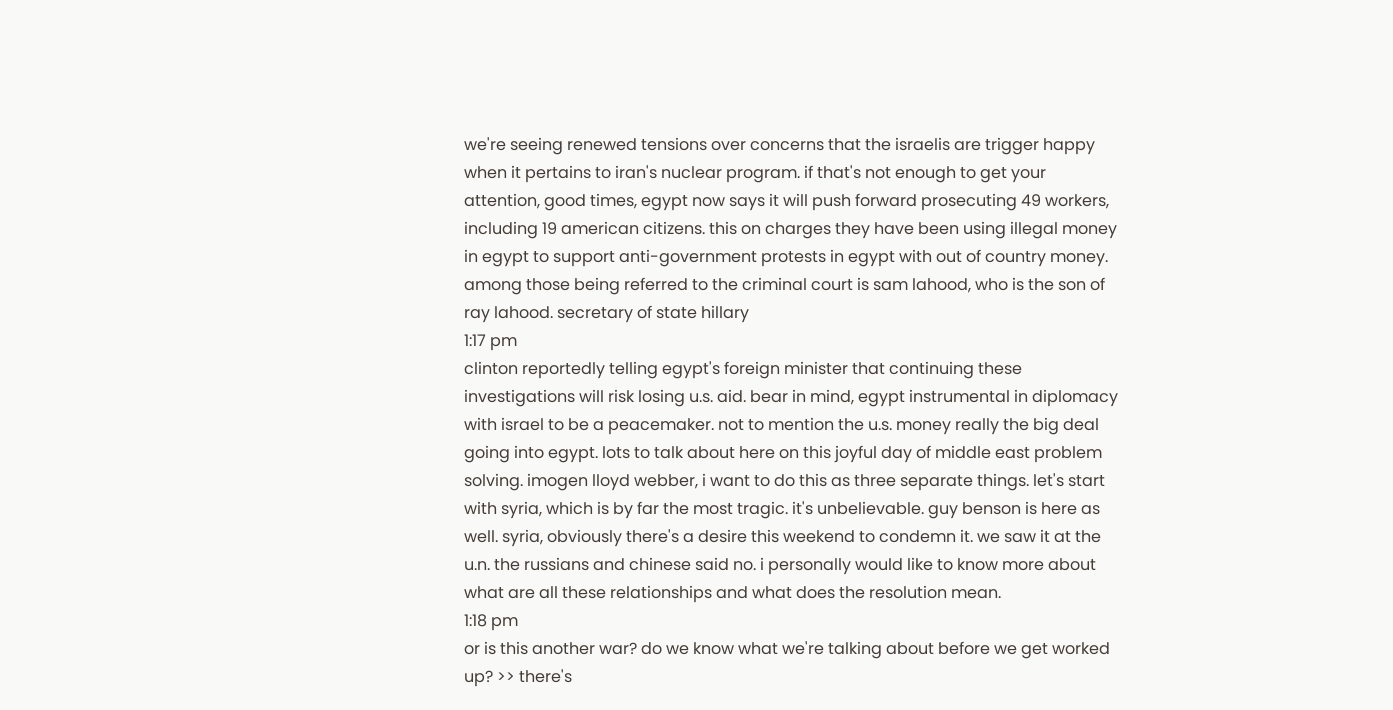we're seeing renewed tensions over concerns that the israelis are trigger happy when it pertains to iran's nuclear program. if that's not enough to get your attention, good times, egypt now says it will push forward prosecuting 49 workers, including 19 american citizens. this on charges they have been using illegal money in egypt to support anti-government protests in egypt with out of country money. among those being referred to the criminal court is sam lahood, who is the son of ray lahood. secretary of state hillary
1:17 pm
clinton reportedly telling egypt's foreign minister that continuing these investigations will risk losing u.s. aid. bear in mind, egypt instrumental in diplomacy with israel to be a peacemaker. not to mention the u.s. money really the big deal going into egypt. lots to talk about here on this joyful day of middle east problem solving. imogen lloyd webber, i want to do this as three separate things. let's start with syria, which is by far the most tragic. it's unbelievable. guy benson is here as well. syria, obviously there's a desire this weekend to condemn it. we saw it at the u.n. the russians and chinese said no. i personally would like to know more about what are all these relationships and what does the resolution mean.
1:18 pm
or is this another war? do we know what we're talking about before we get worked up? >> there's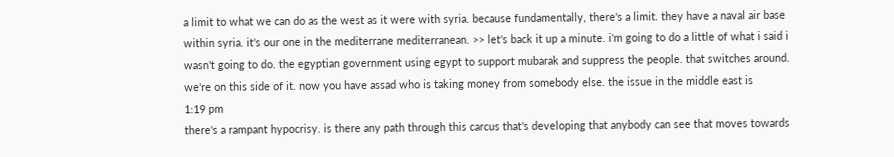a limit to what we can do as the west as it were with syria. because fundamentally, there's a limit. they have a naval air base within syria. it's our one in the mediterrane mediterranean. >> let's back it up a minute. i'm going to do a little of what i said i wasn't going to do. the egyptian government using egypt to support mubarak and suppress the people. that switches around. we're on this side of it. now you have assad who is taking money from somebody else. the issue in the middle east is
1:19 pm
there's a rampant hypocrisy. is there any path through this carcus that's developing that anybody can see that moves towards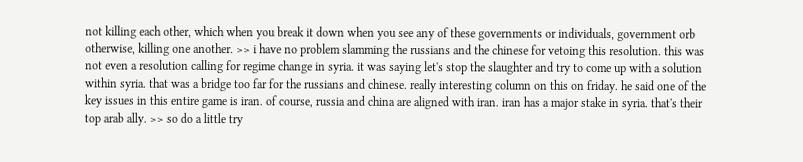not killing each other, which when you break it down when you see any of these governments or individuals, government orb otherwise, killing one another. >> i have no problem slamming the russians and the chinese for vetoing this resolution. this was not even a resolution calling for regime change in syria. it was saying let's stop the slaughter and try to come up with a solution within syria. that was a bridge too far for the russians and chinese. really interesting column on this on friday. he said one of the key issues in this entire game is iran. of course, russia and china are aligned with iran. iran has a major stake in syria. that's their top arab ally. >> so do a little try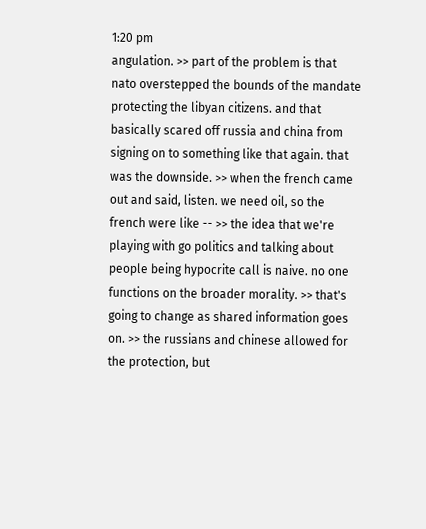1:20 pm
angulation. >> part of the problem is that nato overstepped the bounds of the mandate protecting the libyan citizens. and that basically scared off russia and china from signing on to something like that again. that was the downside. >> when the french came out and said, listen. we need oil, so the french were like -- >> the idea that we're playing with go politics and talking about people being hypocrite call is naive. no one functions on the broader morality. >> that's going to change as shared information goes on. >> the russians and chinese allowed for the protection, but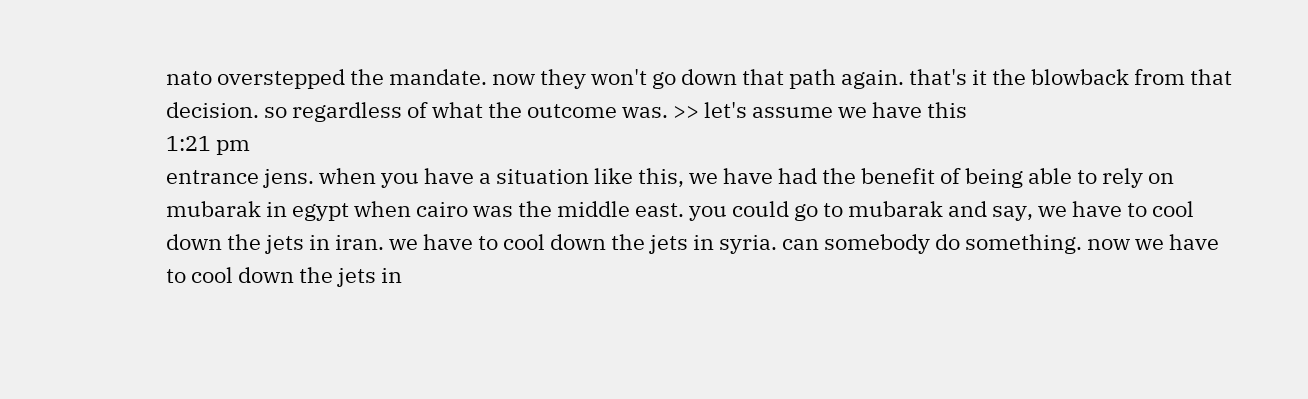nato overstepped the mandate. now they won't go down that path again. that's it the blowback from that decision. so regardless of what the outcome was. >> let's assume we have this
1:21 pm
entrance jens. when you have a situation like this, we have had the benefit of being able to rely on mubarak in egypt when cairo was the middle east. you could go to mubarak and say, we have to cool down the jets in iran. we have to cool down the jets in syria. can somebody do something. now we have to cool down the jets in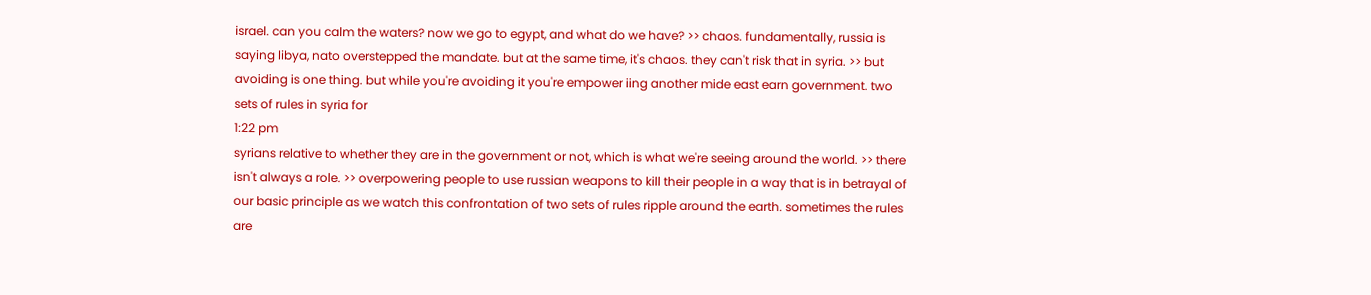israel. can you calm the waters? now we go to egypt, and what do we have? >> chaos. fundamentally, russia is saying libya, nato overstepped the mandate. but at the same time, it's chaos. they can't risk that in syria. >> but avoiding is one thing. but while you're avoiding it you're empower iing another mide east earn government. two sets of rules in syria for
1:22 pm
syrians relative to whether they are in the government or not, which is what we're seeing around the world. >> there isn't always a role. >> overpowering people to use russian weapons to kill their people in a way that is in betrayal of our basic principle as we watch this confrontation of two sets of rules ripple around the earth. sometimes the rules are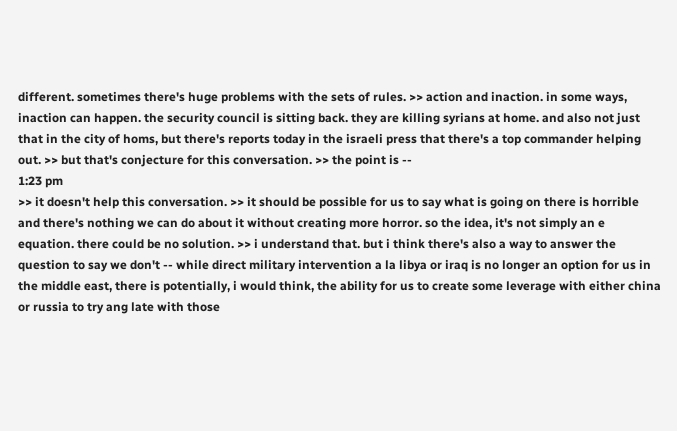different. sometimes there's huge problems with the sets of rules. >> action and inaction. in some ways, inaction can happen. the security council is sitting back. they are killing syrians at home. and also not just that in the city of homs, but there's reports today in the israeli press that there's a top commander helping out. >> but that's conjecture for this conversation. >> the point is --
1:23 pm
>> it doesn't help this conversation. >> it should be possible for us to say what is going on there is horrible and there's nothing we can do about it without creating more horror. so the idea, it's not simply an e equation. there could be no solution. >> i understand that. but i think there's also a way to answer the question to say we don't -- while direct military intervention a la libya or iraq is no longer an option for us in the middle east, there is potentially, i would think, the ability for us to create some leverage with either china or russia to try ang late with those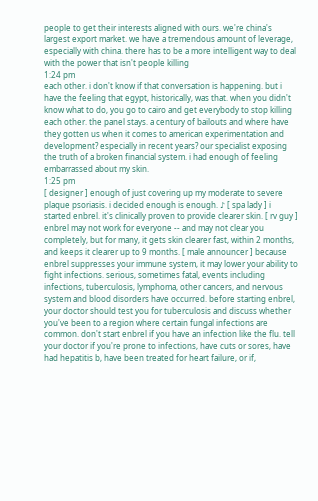people to get their interests aligned with ours. we're china's largest export market. we have a tremendous amount of leverage, especially with china. there has to be a more intelligent way to deal with the power that isn't people killing
1:24 pm
each other. i don't know if that conversation is happening. but i have the feeling that egypt, historically, was that. when you didn't know what to do, you go to cairo and get everybody to stop killing each other. the panel stays. a century of bailouts and where have they gotten us when it comes to american experimentation and development? especially in recent years? our specialist exposing the truth of a broken financial system. i had enough of feeling embarrassed about my skin.
1:25 pm
[ designer ] enough of just covering up my moderate to severe plaque psoriasis. i decided enough is enough. ♪ [ spa lady ] i started enbrel. it's clinically proven to provide clearer skin. [ rv guy ] enbrel may not work for everyone -- and may not clear you completely, but for many, it gets skin clearer fast, within 2 months, and keeps it clearer up to 9 months. [ male announcer ] because enbrel suppresses your immune system, it may lower your ability to fight infections. serious, sometimes fatal, events including infections, tuberculosis, lymphoma, other cancers, and nervous system and blood disorders have occurred. before starting enbrel, your doctor should test you for tuberculosis and discuss whether you've been to a region where certain fungal infections are common. don't start enbrel if you have an infection like the flu. tell your doctor if you're prone to infections, have cuts or sores, have had hepatitis b, have been treated for heart failure, or if,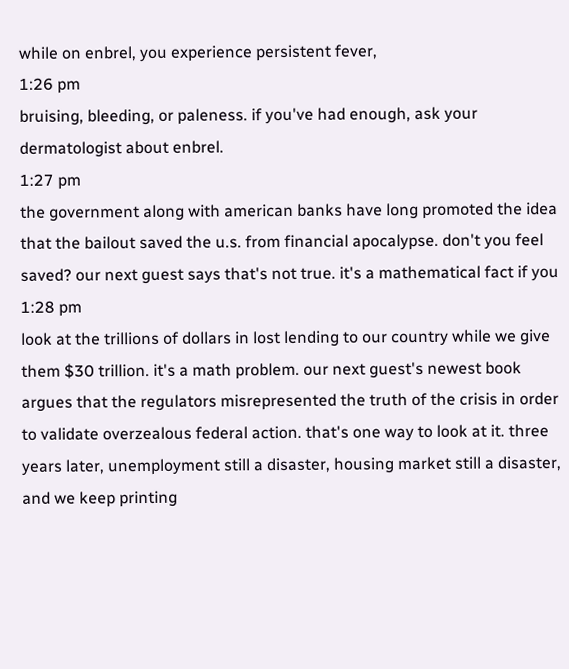while on enbrel, you experience persistent fever,
1:26 pm
bruising, bleeding, or paleness. if you've had enough, ask your dermatologist about enbrel.
1:27 pm
the government along with american banks have long promoted the idea that the bailout saved the u.s. from financial apocalypse. don't you feel saved? our next guest says that's not true. it's a mathematical fact if you
1:28 pm
look at the trillions of dollars in lost lending to our country while we give them $30 trillion. it's a math problem. our next guest's newest book argues that the regulators misrepresented the truth of the crisis in order to validate overzealous federal action. that's one way to look at it. three years later, unemployment still a disaster, housing market still a disaster, and we keep printing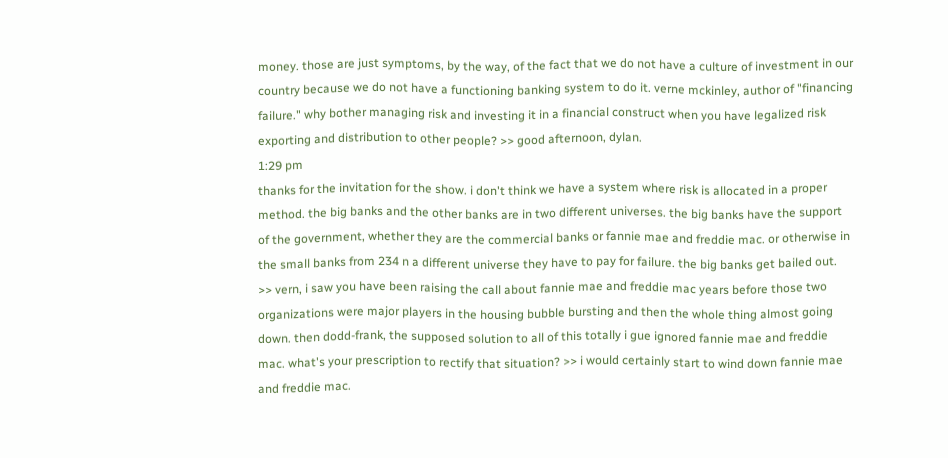money. those are just symptoms, by the way, of the fact that we do not have a culture of investment in our country because we do not have a functioning banking system to do it. verne mckinley, author of "financing failure." why bother managing risk and investing it in a financial construct when you have legalized risk exporting and distribution to other people? >> good afternoon, dylan.
1:29 pm
thanks for the invitation for the show. i don't think we have a system where risk is allocated in a proper method. the big banks and the other banks are in two different universes. the big banks have the support of the government, whether they are the commercial banks or fannie mae and freddie mac. or otherwise in the small banks from 234 n a different universe they have to pay for failure. the big banks get bailed out. >> vern, i saw you have been raising the call about fannie mae and freddie mac years before those two organizations were major players in the housing bubble bursting and then the whole thing almost going down. then dodd-frank, the supposed solution to all of this totally i gue ignored fannie mae and freddie mac. what's your prescription to rectify that situation? >> i would certainly start to wind down fannie mae and freddie mac.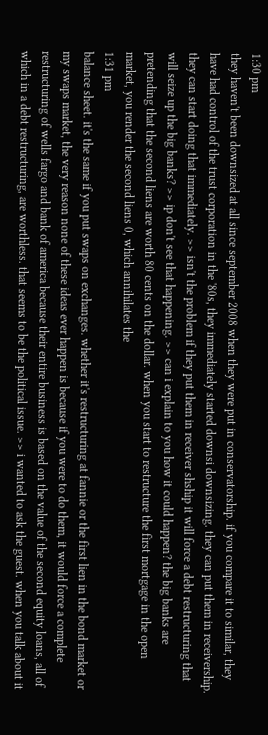1:30 pm
they haven't been downsized at all since september 2008 when they were put in conservatorship. if you compare it to similar, they have had control of the trust corporation in the '80s, they immediately started downsi downsizing. they can put them in receivership. they can start doing that immediately. >> isn't the problem if they put them in receiver shship it will force a debt restructuring that will seize up the big banks? >> ip don't see that happening. >> can i explain to you how it could happen? the big banks are pretending that the second liens are worth 80 cents on the dollar. when you start to restructure the first mortgage in the open market, you render the second liens 0, which annihilates the
1:31 pm
balance sheet. it's the same if you put swaps on exchanges. whether it's restructuring at fannie or the first lien in the bond market or my swaps market, the very reason none of these ideas ever happen is because if you were to do them, it would force a complete restructuring of wells fargo and bank of america because their entire business is based on the value of the second equity loans, all of which in a debt restructuring, are worthless. that seems to be the political issue. >> i wanted to ask the guest. when you talk about it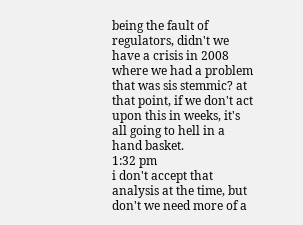being the fault of regulators, didn't we have a crisis in 2008 where we had a problem that was sis stemmic? at that point, if we don't act upon this in weeks, it's all going to hell in a hand basket.
1:32 pm
i don't accept that analysis at the time, but don't we need more of a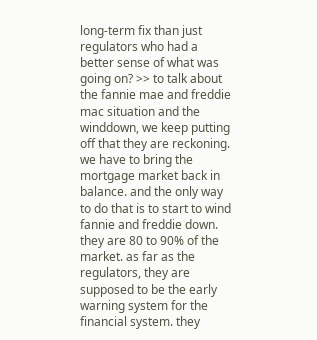long-term fix than just regulators who had a better sense of what was going on? >> to talk about the fannie mae and freddie mac situation and the winddown, we keep putting off that they are reckoning. we have to bring the mortgage market back in balance. and the only way to do that is to start to wind fannie and freddie down. they are 80 to 90% of the market. as far as the regulators, they are supposed to be the early warning system for the financial system. they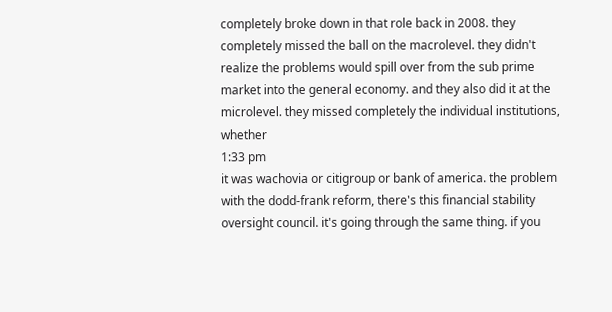completely broke down in that role back in 2008. they completely missed the ball on the macrolevel. they didn't realize the problems would spill over from the sub prime market into the general economy. and they also did it at the microlevel. they missed completely the individual institutions, whether
1:33 pm
it was wachovia or citigroup or bank of america. the problem with the dodd-frank reform, there's this financial stability oversight council. it's going through the same thing. if you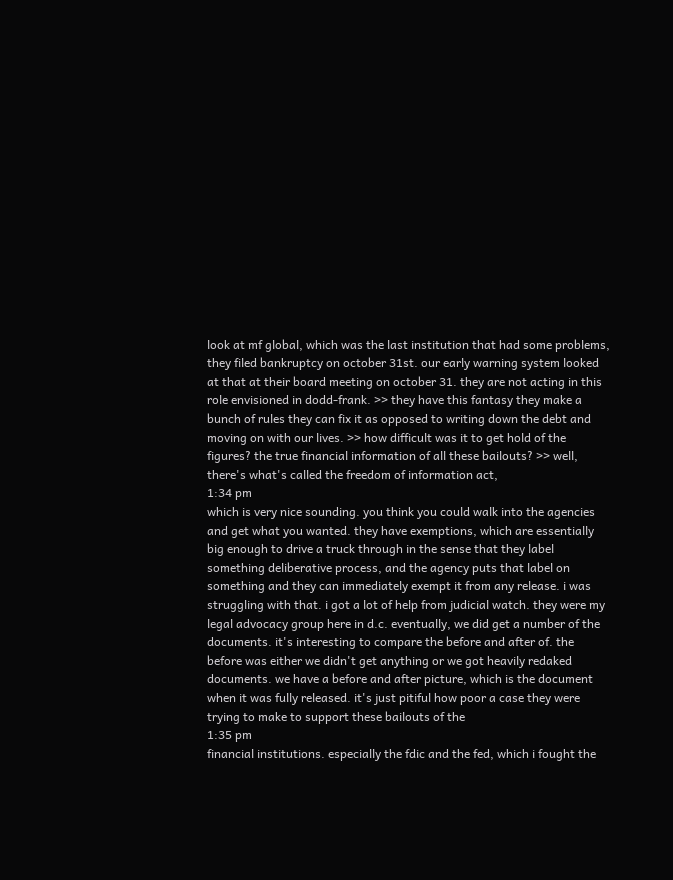look at mf global, which was the last institution that had some problems, they filed bankruptcy on october 31st. our early warning system looked at that at their board meeting on october 31. they are not acting in this role envisioned in dodd-frank. >> they have this fantasy they make a bunch of rules they can fix it as opposed to writing down the debt and moving on with our lives. >> how difficult was it to get hold of the figures? the true financial information of all these bailouts? >> well, there's what's called the freedom of information act,
1:34 pm
which is very nice sounding. you think you could walk into the agencies and get what you wanted. they have exemptions, which are essentially big enough to drive a truck through in the sense that they label something deliberative process, and the agency puts that label on something and they can immediately exempt it from any release. i was struggling with that. i got a lot of help from judicial watch. they were my legal advocacy group here in d.c. eventually, we did get a number of the documents. it's interesting to compare the before and after of. the before was either we didn't get anything or we got heavily redaked documents. we have a before and after picture, which is the document when it was fully released. it's just pitiful how poor a case they were trying to make to support these bailouts of the
1:35 pm
financial institutions. especially the fdic and the fed, which i fought the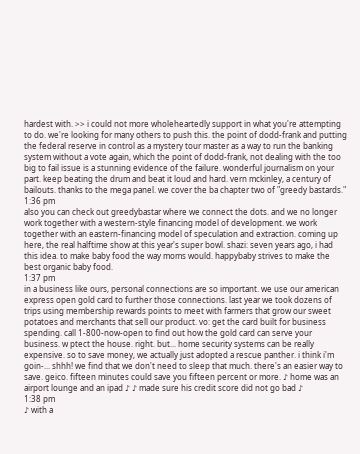hardest with. >> i could not more wholeheartedly support in what you're attempting to do. we're looking for many others to push this. the point of dodd-frank and putting the federal reserve in control as a mystery tour master as a way to run the banking system without a vote again, which the point of dodd-frank, not dealing with the too big to fail issue is a stunning evidence of the failure. wonderful journalism on your part. keep beating the drum and beat it loud and hard. vern mckinley, a century of bailouts. thanks to the mega panel. we cover the ba chapter two of "greedy bastards."
1:36 pm
also you can check out greedybastar where we connect the dots. and we no longer work together with a western-style financing model of development. we work together with an eastern-financing model of speculation and extraction. coming up here, the real halftime show at this year's super bowl. shazi: seven years ago, i had this idea. to make baby food the way moms would. happybaby strives to make the best organic baby food.
1:37 pm
in a business like ours, personal connections are so important. we use our american express open gold card to further those connections. last year we took dozens of trips using membership rewards points to meet with farmers that grow our sweet potatoes and merchants that sell our product. vo: get the card built for business spending. call 1-800-now-open to find out how the gold card can serve your business. w ptect the house. right. but... home security systems can be really expensive. so to save money, we actually just adopted a rescue panther. i think i'm goin-... shhh! we find that we don't need to sleep that much. there's an easier way to save. geico. fifteen minutes could save you fifteen percent or more. ♪ home was an airport lounge and an ipad ♪ ♪ made sure his credit score did not go bad ♪
1:38 pm
♪ with a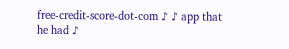free-credit-score-dot-com ♪ ♪ app that he had ♪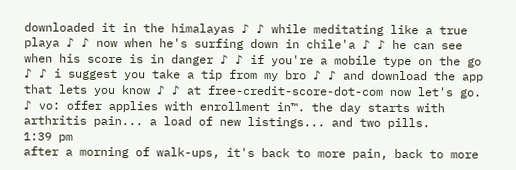downloaded it in the himalayas ♪ ♪ while meditating like a true playa ♪ ♪ now when he's surfing down in chile'a ♪ ♪ he can see when his score is in danger ♪ ♪ if you're a mobile type on the go ♪ ♪ i suggest you take a tip from my bro ♪ ♪ and download the app that lets you know ♪ ♪ at free-credit-score-dot-com now let's go. ♪ vo: offer applies with enrollment in™. the day starts with arthritis pain... a load of new listings... and two pills.
1:39 pm
after a morning of walk-ups, it's back to more pain, back to more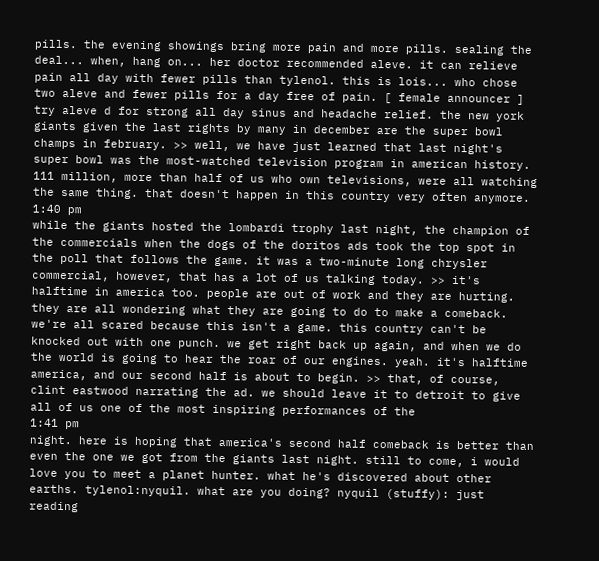pills. the evening showings bring more pain and more pills. sealing the deal... when, hang on... her doctor recommended aleve. it can relieve pain all day with fewer pills than tylenol. this is lois... who chose two aleve and fewer pills for a day free of pain. [ female announcer ] try aleve d for strong all day sinus and headache relief. the new york giants given the last rights by many in december are the super bowl champs in february. >> well, we have just learned that last night's super bowl was the most-watched television program in american history. 111 million, more than half of us who own televisions, were all watching the same thing. that doesn't happen in this country very often anymore.
1:40 pm
while the giants hosted the lombardi trophy last night, the champion of the commercials when the dogs of the doritos ads took the top spot in the poll that follows the game. it was a two-minute long chrysler commercial, however, that has a lot of us talking today. >> it's halftime in america too. people are out of work and they are hurting. they are all wondering what they are going to do to make a comeback. we're all scared because this isn't a game. this country can't be knocked out with one punch. we get right back up again, and when we do the world is going to hear the roar of our engines. yeah. it's halftime america, and our second half is about to begin. >> that, of course, clint eastwood narrating the ad. we should leave it to detroit to give all of us one of the most inspiring performances of the
1:41 pm
night. here is hoping that america's second half comeback is better than even the one we got from the giants last night. still to come, i would love you to meet a planet hunter. what he's discovered about other earths. tylenol:nyquil. what are you doing? nyquil (stuffy): just reading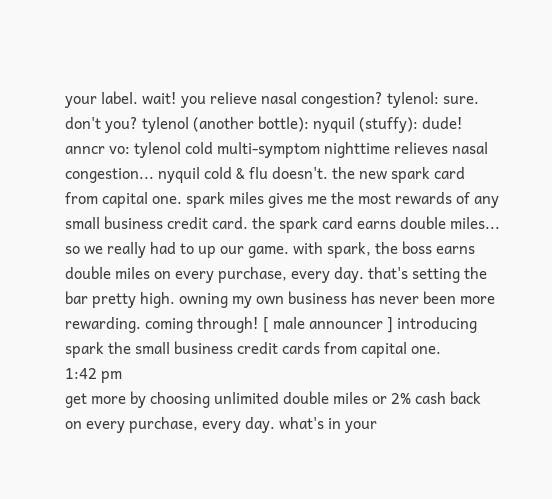your label. wait! you relieve nasal congestion? tylenol: sure. don't you? tylenol (another bottle): nyquil (stuffy): dude! anncr vo: tylenol cold multi-symptom nighttime relieves nasal congestion... nyquil cold & flu doesn't. the new spark card from capital one. spark miles gives me the most rewards of any small business credit card. the spark card earns double miles... so we really had to up our game. with spark, the boss earns double miles on every purchase, every day. that's setting the bar pretty high. owning my own business has never been more rewarding. coming through! [ male announcer ] introducing spark the small business credit cards from capital one.
1:42 pm
get more by choosing unlimited double miles or 2% cash back on every purchase, every day. what's in your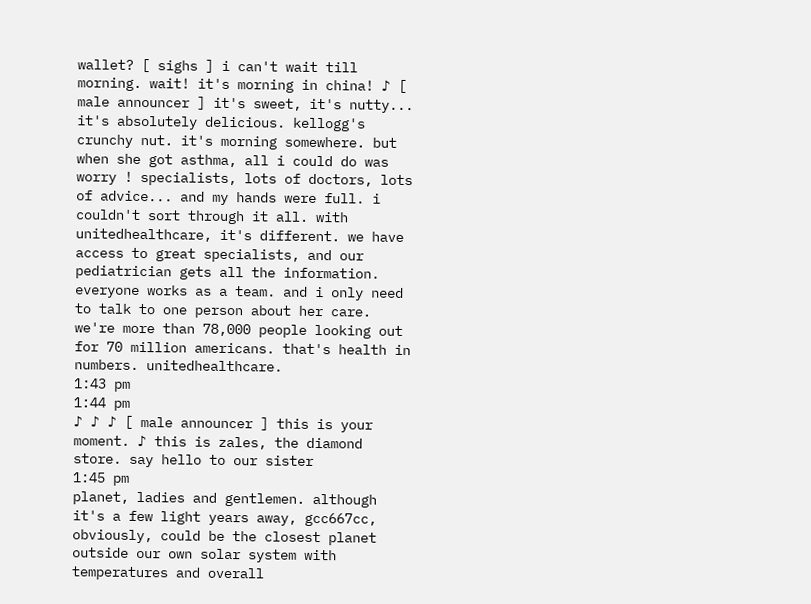wallet? [ sighs ] i can't wait till morning. wait! it's morning in china! ♪ [ male announcer ] it's sweet, it's nutty... it's absolutely delicious. kellogg's crunchy nut. it's morning somewhere. but when she got asthma, all i could do was worry ! specialists, lots of doctors, lots of advice... and my hands were full. i couldn't sort through it all. with unitedhealthcare, it's different. we have access to great specialists, and our pediatrician gets all the information. everyone works as a team. and i only need to talk to one person about her care. we're more than 78,000 people looking out for 70 million americans. that's health in numbers. unitedhealthcare.
1:43 pm
1:44 pm
♪ ♪ ♪ [ male announcer ] this is your moment. ♪ this is zales, the diamond store. say hello to our sister
1:45 pm
planet, ladies and gentlemen. although it's a few light years away, gcc667cc, obviously, could be the closest planet outside our own solar system with temperatures and overall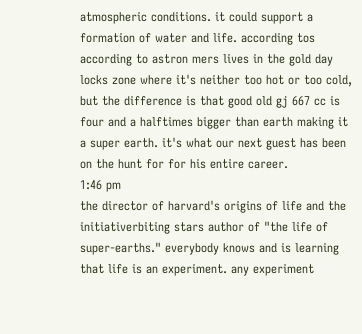atmospheric conditions. it could support a formation of water and life. according tos according to astron mers lives in the gold day locks zone where it's neither too hot or too cold, but the difference is that good old gj 667 cc is four and a halftimes bigger than earth making it a super earth. it's what our next guest has been on the hunt for for his entire career.
1:46 pm
the director of harvard's origins of life and the initiativerbiting stars author of "the life of super-earths." everybody knows and is learning that life is an experiment. any experiment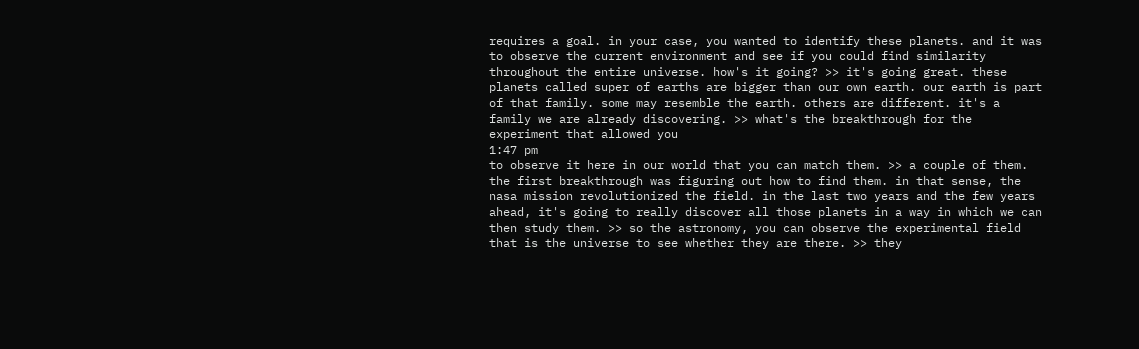requires a goal. in your case, you wanted to identify these planets. and it was to observe the current environment and see if you could find similarity throughout the entire universe. how's it going? >> it's going great. these planets called super of earths are bigger than our own earth. our earth is part of that family. some may resemble the earth. others are different. it's a family we are already discovering. >> what's the breakthrough for the experiment that allowed you
1:47 pm
to observe it here in our world that you can match them. >> a couple of them. the first breakthrough was figuring out how to find them. in that sense, the nasa mission revolutionized the field. in the last two years and the few years ahead, it's going to really discover all those planets in a way in which we can then study them. >> so the astronomy, you can observe the experimental field that is the universe to see whether they are there. >> they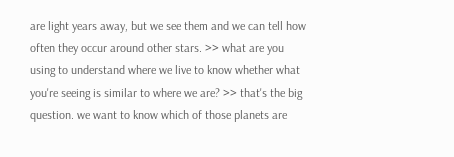are light years away, but we see them and we can tell how often they occur around other stars. >> what are you using to understand where we live to know whether what you're seeing is similar to where we are? >> that's the big question. we want to know which of those planets are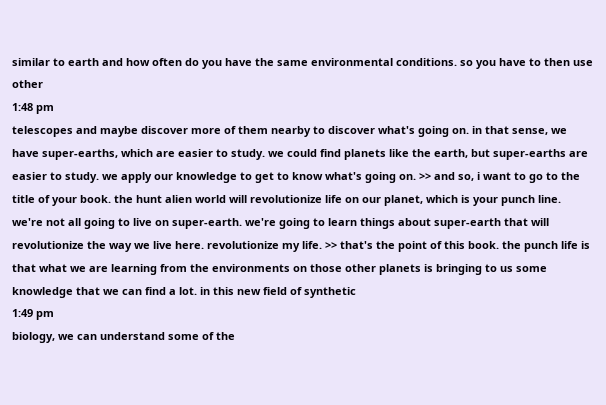similar to earth and how often do you have the same environmental conditions. so you have to then use other
1:48 pm
telescopes and maybe discover more of them nearby to discover what's going on. in that sense, we have super-earths, which are easier to study. we could find planets like the earth, but super-earths are easier to study. we apply our knowledge to get to know what's going on. >> and so, i want to go to the title of your book. the hunt alien world will revolutionize life on our planet, which is your punch line. we're not all going to live on super-earth. we're going to learn things about super-earth that will revolutionize the way we live here. revolutionize my life. >> that's the point of this book. the punch life is that what we are learning from the environments on those other planets is bringing to us some knowledge that we can find a lot. in this new field of synthetic
1:49 pm
biology, we can understand some of the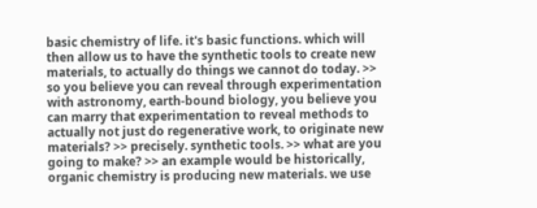basic chemistry of life. it's basic functions. which will then allow us to have the synthetic tools to create new materials, to actually do things we cannot do today. >> so you believe you can reveal through experimentation with astronomy, earth-bound biology, you believe you can marry that experimentation to reveal methods to actually not just do regenerative work, to originate new materials? >> precisely. synthetic tools. >> what are you going to make? >> an example would be historically, organic chemistry is producing new materials. we use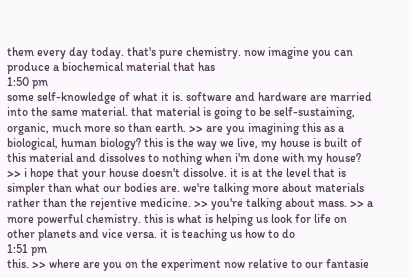them every day today. that's pure chemistry. now imagine you can produce a biochemical material that has
1:50 pm
some self-knowledge of what it is. software and hardware are married into the same material. that material is going to be self-sustaining, organic, much more so than earth. >> are you imagining this as a biological, human biology? this is the way we live, my house is built of this material and dissolves to nothing when i'm done with my house? >> i hope that your house doesn't dissolve. it is at the level that is simpler than what our bodies are. we're talking more about materials rather than the rejentive medicine. >> you're talking about mass. >> a more powerful chemistry. this is what is helping us look for life on other planets and vice versa. it is teaching us how to do
1:51 pm
this. >> where are you on the experiment now relative to our fantasie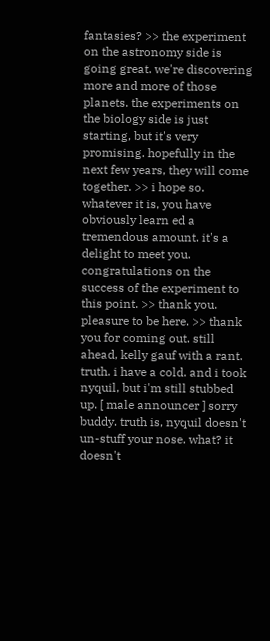fantasies? >> the experiment on the astronomy side is going great. we're discovering more and more of those planets. the experiments on the biology side is just starting, but it's very promising. hopefully in the next few years, they will come together. >> i hope so. whatever it is, you have obviously learn ed a tremendous amount. it's a delight to meet you. congratulations on the success of the experiment to this point. >> thank you. pleasure to be here. >> thank you for coming out. still ahead, kelly gauf with a rant. truth. i have a cold. and i took nyquil, but i'm still stubbed up. [ male announcer ] sorry buddy. truth is, nyquil doesn't un-stuff your nose. what? it doesn't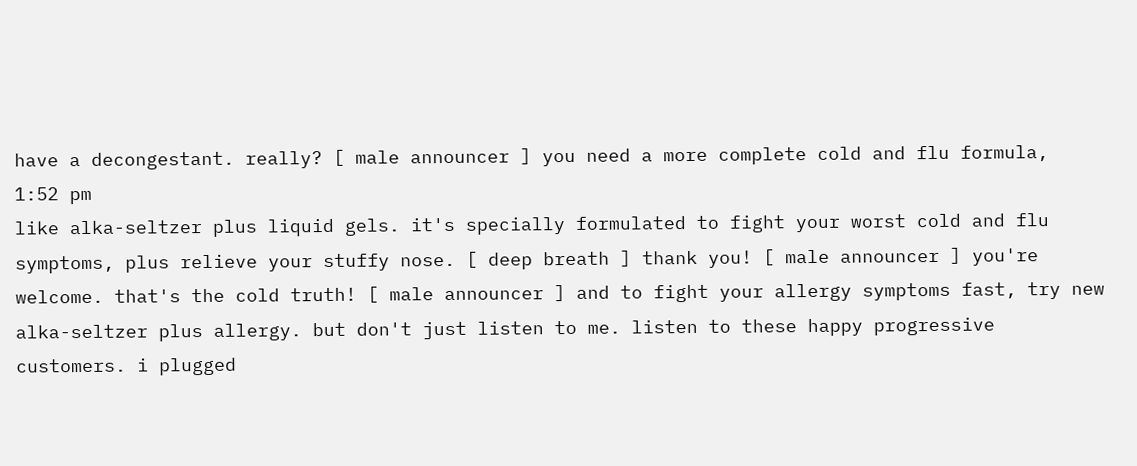have a decongestant. really? [ male announcer ] you need a more complete cold and flu formula,
1:52 pm
like alka-seltzer plus liquid gels. it's specially formulated to fight your worst cold and flu symptoms, plus relieve your stuffy nose. [ deep breath ] thank you! [ male announcer ] you're welcome. that's the cold truth! [ male announcer ] and to fight your allergy symptoms fast, try new alka-seltzer plus allergy. but don't just listen to me. listen to these happy progressive customers. i plugged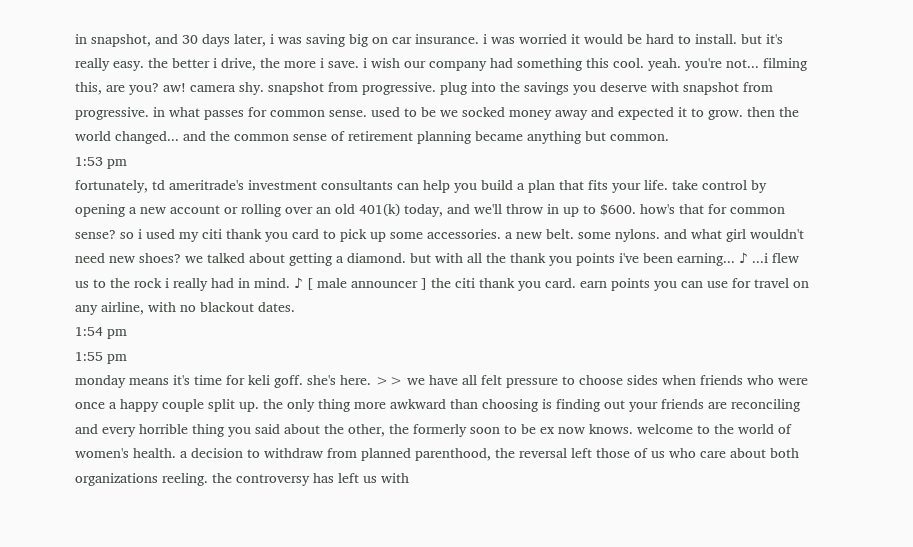in snapshot, and 30 days later, i was saving big on car insurance. i was worried it would be hard to install. but it's really easy. the better i drive, the more i save. i wish our company had something this cool. yeah. you're not... filming this, are you? aw! camera shy. snapshot from progressive. plug into the savings you deserve with snapshot from progressive. in what passes for common sense. used to be we socked money away and expected it to grow. then the world changed... and the common sense of retirement planning became anything but common.
1:53 pm
fortunately, td ameritrade's investment consultants can help you build a plan that fits your life. take control by opening a new account or rolling over an old 401(k) today, and we'll throw in up to $600. how's that for common sense? so i used my citi thank you card to pick up some accessories. a new belt. some nylons. and what girl wouldn't need new shoes? we talked about getting a diamond. but with all the thank you points i've been earning... ♪ ...i flew us to the rock i really had in mind. ♪ [ male announcer ] the citi thank you card. earn points you can use for travel on any airline, with no blackout dates.
1:54 pm
1:55 pm
monday means it's time for keli goff. she's here. >> we have all felt pressure to choose sides when friends who were once a happy couple split up. the only thing more awkward than choosing is finding out your friends are reconciling and every horrible thing you said about the other, the formerly soon to be ex now knows. welcome to the world of women's health. a decision to withdraw from planned parenthood, the reversal left those of us who care about both organizations reeling. the controversy has left us with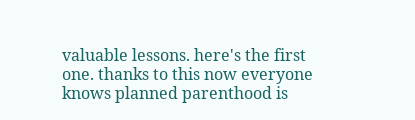valuable lessons. here's the first one. thanks to this now everyone knows planned parenthood is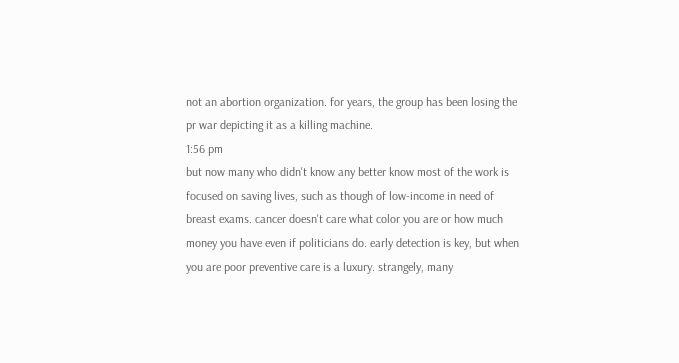not an abortion organization. for years, the group has been losing the pr war depicting it as a killing machine.
1:56 pm
but now many who didn't know any better know most of the work is focused on saving lives, such as though of low-income in need of breast exams. cancer doesn't care what color you are or how much money you have even if politicians do. early detection is key, but when you are poor preventive care is a luxury. strangely, many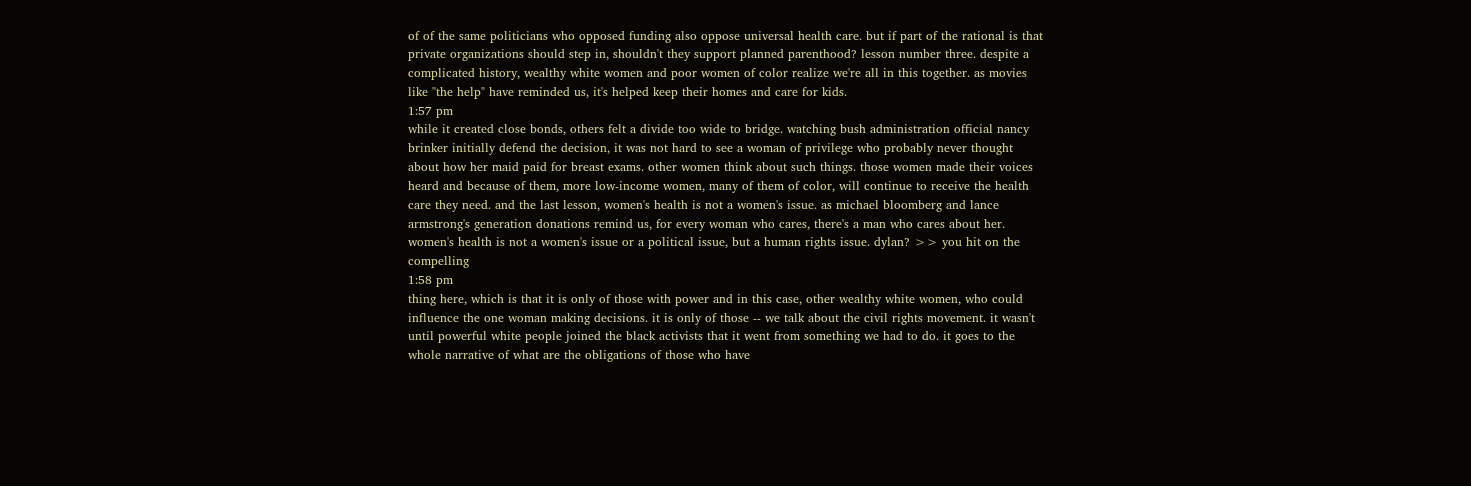of of the same politicians who opposed funding also oppose universal health care. but if part of the rational is that private organizations should step in, shouldn't they support planned parenthood? lesson number three. despite a complicated history, wealthy white women and poor women of color realize we're all in this together. as movies like "the help" have reminded us, it's helped keep their homes and care for kids.
1:57 pm
while it created close bonds, others felt a divide too wide to bridge. watching bush administration official nancy brinker initially defend the decision, it was not hard to see a woman of privilege who probably never thought about how her maid paid for breast exams. other women think about such things. those women made their voices heard and because of them, more low-income women, many of them of color, will continue to receive the health care they need. and the last lesson, women's health is not a women's issue. as michael bloomberg and lance armstrong's generation donations remind us, for every woman who cares, there's a man who cares about her. women's health is not a women's issue or a political issue, but a human rights issue. dylan? >> you hit on the compelling
1:58 pm
thing here, which is that it is only of those with power and in this case, other wealthy white women, who could influence the one woman making decisions. it is only of those -- we talk about the civil rights movement. it wasn't until powerful white people joined the black activists that it went from something we had to do. it goes to the whole narrative of what are the obligations of those who have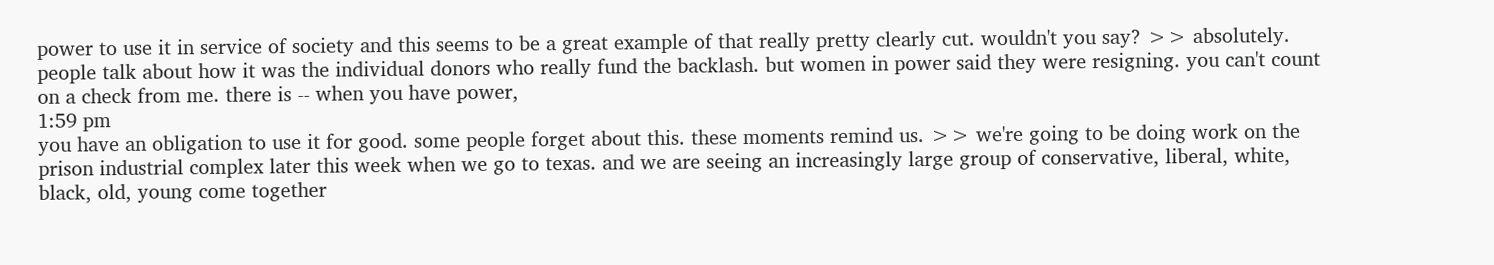power to use it in service of society and this seems to be a great example of that really pretty clearly cut. wouldn't you say? >> absolutely. people talk about how it was the individual donors who really fund the backlash. but women in power said they were resigning. you can't count on a check from me. there is -- when you have power,
1:59 pm
you have an obligation to use it for good. some people forget about this. these moments remind us. >> we're going to be doing work on the prison industrial complex later this week when we go to texas. and we are seeing an increasingly large group of conservative, liberal, white, black, old, young come together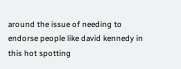around the issue of needing to endorse people like david kennedy in this hot spotting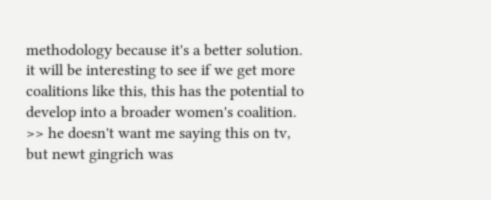methodology because it's a better solution. it will be interesting to see if we get more coalitions like this, this has the potential to develop into a broader women's coalition. >> he doesn't want me saying this on tv, but newt gingrich was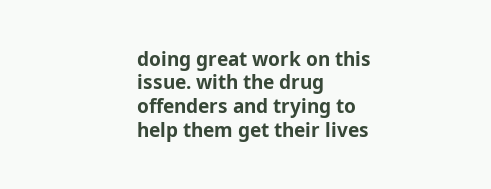doing great work on this issue. with the drug offenders and trying to help them get their lives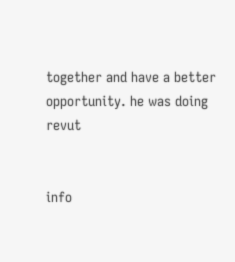together and have a better opportunity. he was doing revut


info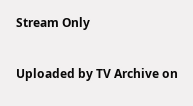Stream Only

Uploaded by TV Archive on